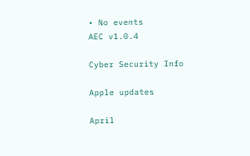• No events
AEC v1.0.4

Cyber Security Info

Apple updates

April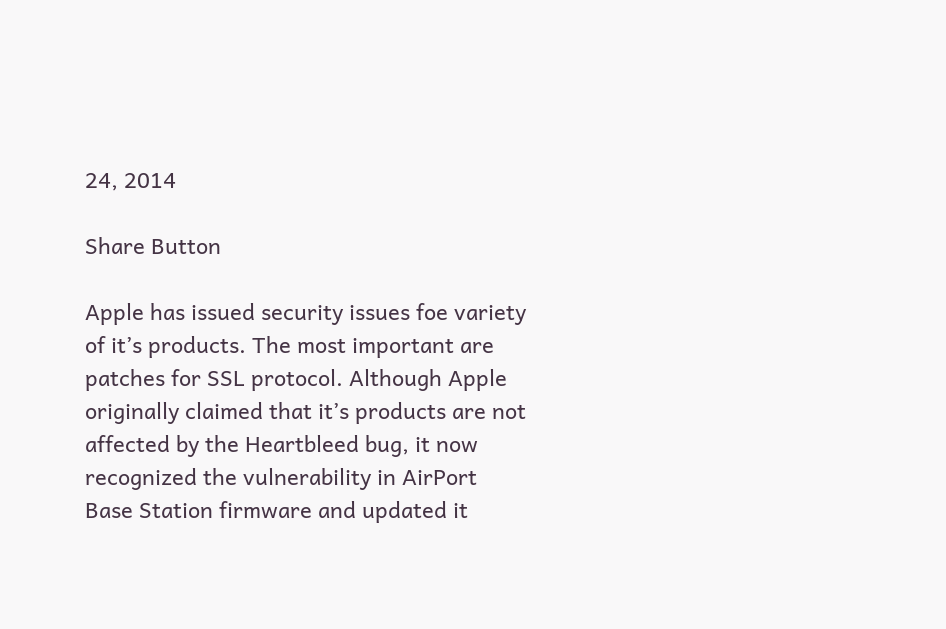24, 2014

Share Button

Apple has issued security issues foe variety of it’s products. The most important are patches for SSL protocol. Although Apple originally claimed that it’s products are not affected by the Heartbleed bug, it now recognized the vulnerability in AirPort Base Station firmware and updated it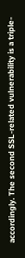accordingly. The second SSL-related vulnerability is a triple-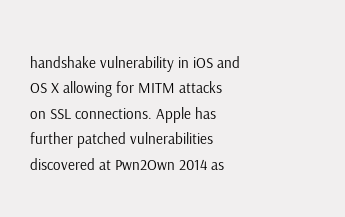handshake vulnerability in iOS and OS X allowing for MITM attacks on SSL connections. Apple has further patched vulnerabilities discovered at Pwn2Own 2014 as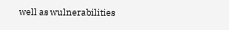well as wulnerabilities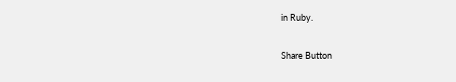in Ruby.

Share Button